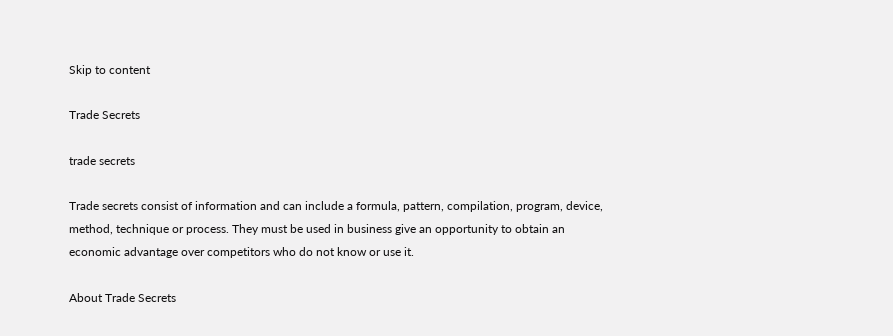Skip to content

Trade Secrets

trade secrets

Trade secrets consist of information and can include a formula, pattern, compilation, program, device, method, technique or process. They must be used in business give an opportunity to obtain an economic advantage over competitors who do not know or use it.

About Trade Secrets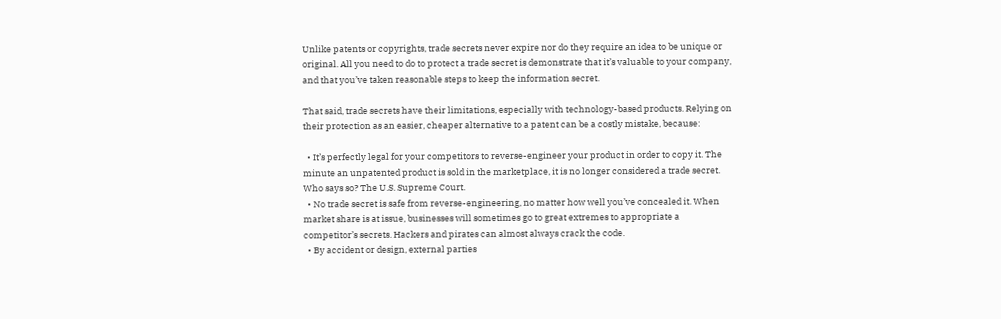Unlike patents or copyrights, trade secrets never expire nor do they require an idea to be unique or original. All you need to do to protect a trade secret is demonstrate that it’s valuable to your company, and that you’ve taken reasonable steps to keep the information secret.

That said, trade secrets have their limitations, especially with technology-based products. Relying on their protection as an easier, cheaper alternative to a patent can be a costly mistake, because:

  • It’s perfectly legal for your competitors to reverse-engineer your product in order to copy it. The minute an unpatented product is sold in the marketplace, it is no longer considered a trade secret. Who says so? The U.S. Supreme Court.
  • No trade secret is safe from reverse-engineering, no matter how well you’ve concealed it. When market share is at issue, businesses will sometimes go to great extremes to appropriate a competitor’s secrets. Hackers and pirates can almost always crack the code.
  • By accident or design, external parties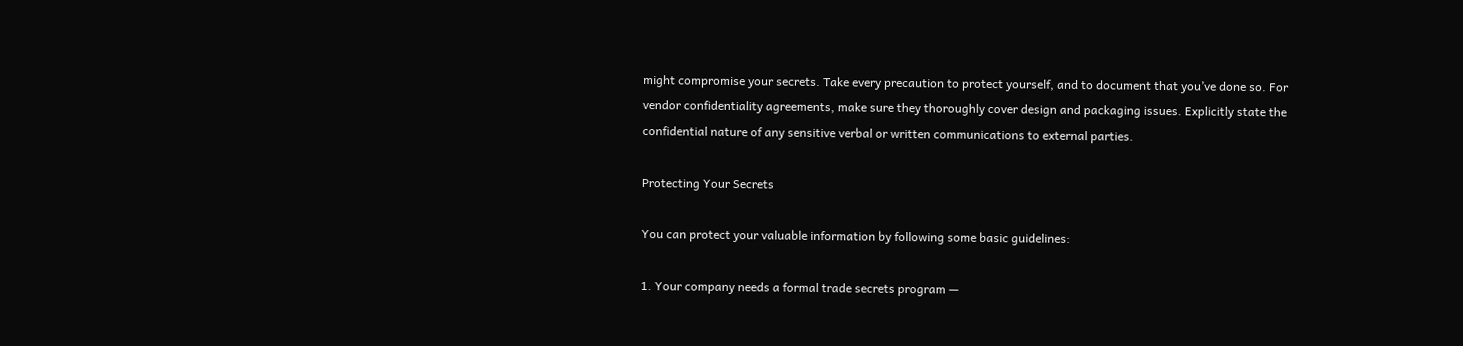might compromise your secrets. Take every precaution to protect yourself, and to document that you’ve done so. For vendor confidentiality agreements, make sure they thoroughly cover design and packaging issues. Explicitly state the confidential nature of any sensitive verbal or written communications to external parties.

Protecting Your Secrets

You can protect your valuable information by following some basic guidelines:

1. Your company needs a formal trade secrets program —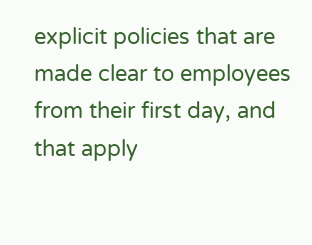explicit policies that are made clear to employees from their first day, and that apply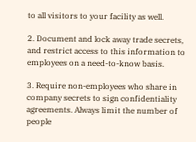to all visitors to your facility as well.

2. Document and lock away trade secrets, and restrict access to this information to employees on a need-to-know basis.

3. Require non-employees who share in company secrets to sign confidentiality agreements. Always limit the number of people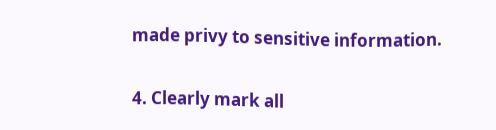made privy to sensitive information.

4. Clearly mark all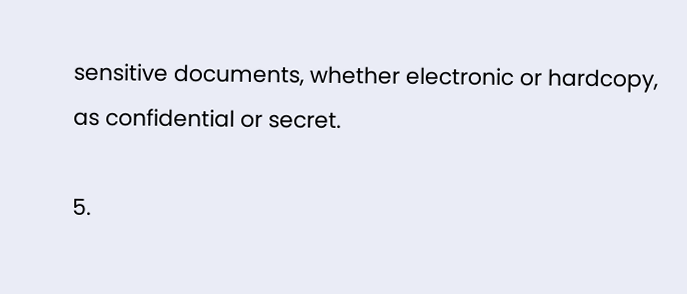sensitive documents, whether electronic or hardcopy, as confidential or secret.

5.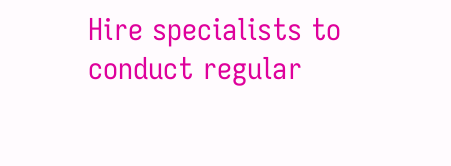Hire specialists to conduct regular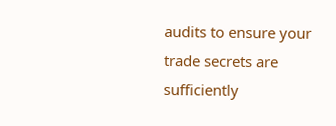audits to ensure your trade secrets are sufficiently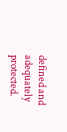defined and adequately protected.